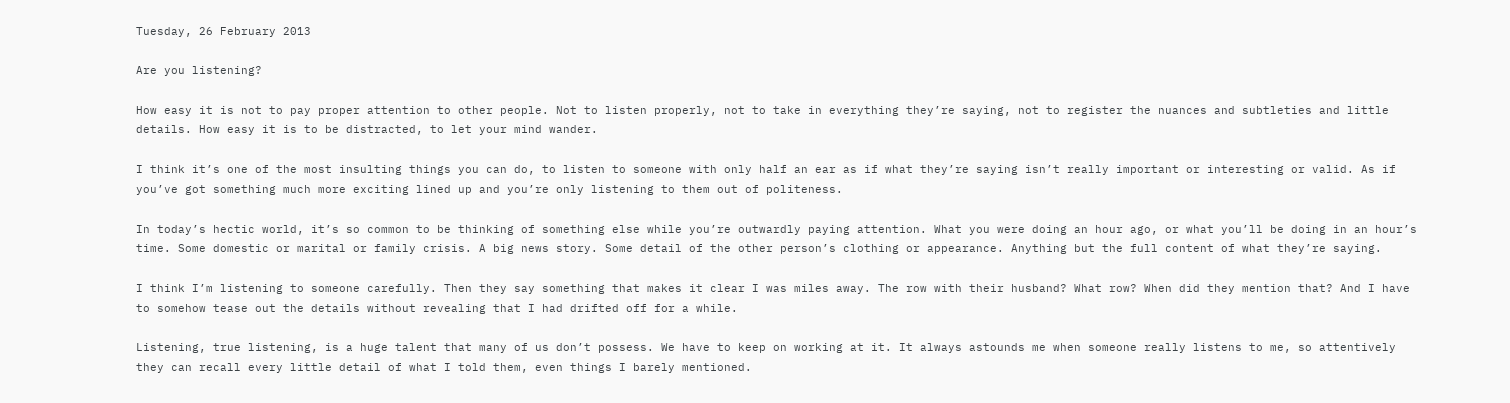Tuesday, 26 February 2013

Are you listening?

How easy it is not to pay proper attention to other people. Not to listen properly, not to take in everything they’re saying, not to register the nuances and subtleties and little details. How easy it is to be distracted, to let your mind wander.

I think it’s one of the most insulting things you can do, to listen to someone with only half an ear as if what they’re saying isn’t really important or interesting or valid. As if you’ve got something much more exciting lined up and you’re only listening to them out of politeness.

In today’s hectic world, it’s so common to be thinking of something else while you’re outwardly paying attention. What you were doing an hour ago, or what you’ll be doing in an hour’s time. Some domestic or marital or family crisis. A big news story. Some detail of the other person’s clothing or appearance. Anything but the full content of what they’re saying.

I think I’m listening to someone carefully. Then they say something that makes it clear I was miles away. The row with their husband? What row? When did they mention that? And I have to somehow tease out the details without revealing that I had drifted off for a while.

Listening, true listening, is a huge talent that many of us don’t possess. We have to keep on working at it. It always astounds me when someone really listens to me, so attentively they can recall every little detail of what I told them, even things I barely mentioned.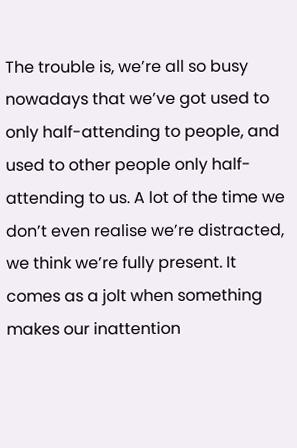The trouble is, we’re all so busy nowadays that we’ve got used to only half-attending to people, and used to other people only half-attending to us. A lot of the time we don’t even realise we’re distracted, we think we’re fully present. It comes as a jolt when something makes our inattention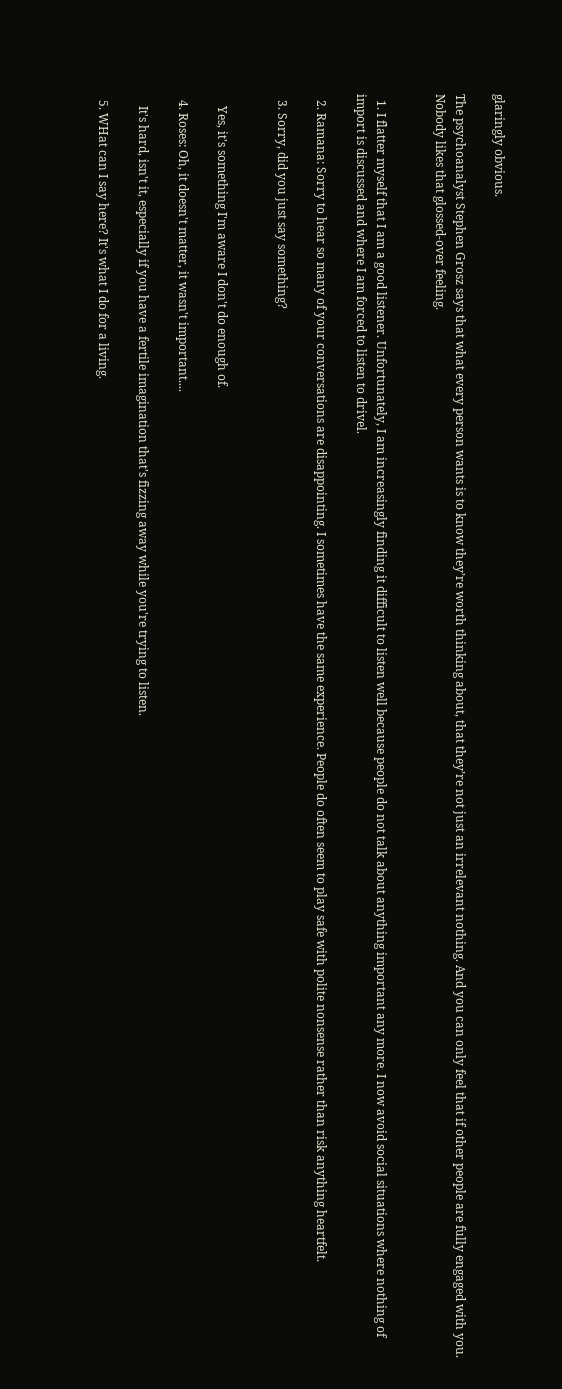glaringly obvious.

The psychoanalyst Stephen Grosz says that what every person wants is to know they’re worth thinking about, that they’re not just an irrelevant nothing. And you can only feel that if other people are fully engaged with you. Nobody likes that glossed-over feeling.


  1. I flatter myself that I am a good listener. Unfortunately, I am increasingly finding it difficult to listen well because people do not talk about anything important any more. I now avoid social situations where nothing of import is discussed and where I am forced to listen to drivel.

  2. Ramana: Sorry to hear so many of your conversations are disappointing. I sometimes have the same experience. People do often seem to play safe with polite nonsense rather than risk anything heartfelt.

  3. Sorry, did you just say something?


    Yes, it's something I'm aware I don't do enough of.

  4. Roses: Oh, it doesn't matter, it wasn't important....

    It's hard, isn't it, especially if you have a fertile imagination that's fizzing away while you're trying to listen.

  5. WHat can I say here? It's what I do for a living.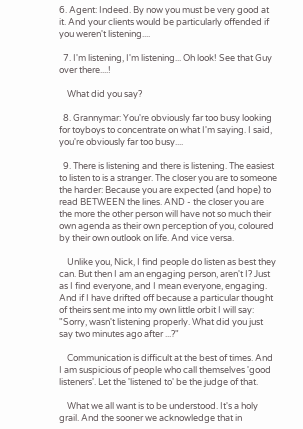6. Agent: Indeed. By now you must be very good at it. And your clients would be particularly offended if you weren't listening....

  7. I'm listening, I'm listening... Oh look! See that Guy over there....!

    What did you say?

  8. Grannymar: You're obviously far too busy looking for toyboys to concentrate on what I'm saying. I said, you're obviously far too busy....

  9. There is listening and there is listening. The easiest to listen to is a stranger. The closer you are to someone the harder: Because you are expected (and hope) to read BETWEEN the lines. AND - the closer you are the more the other person will have not so much their own agenda as their own perception of you, coloured by their own outlook on life. And vice versa.

    Unlike you, Nick, I find people do listen as best they can. But then I am an engaging person, aren't I? Just as I find everyone, and I mean everyone, engaging. And if I have drifted off because a particular thought of theirs sent me into my own little orbit I will say: "Sorry, wasn't listening properly. What did you just say two minutes ago after ...?"

    Communication is difficult at the best of times. And I am suspicious of people who call themselves 'good listeners'. Let the 'listened to' be the judge of that.

    What we all want is to be understood. It's a holy grail. And the sooner we acknowledge that in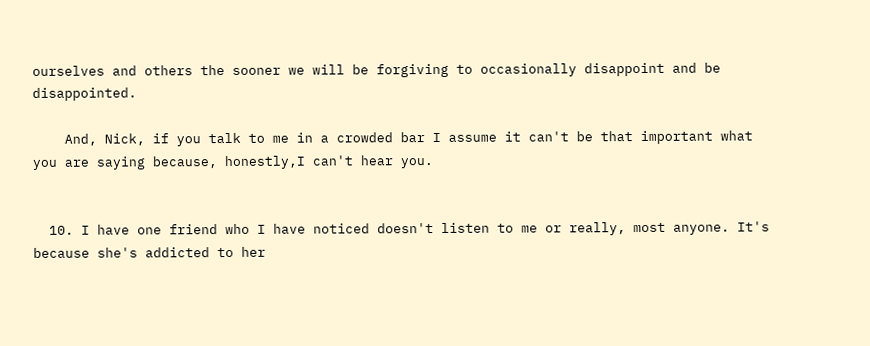ourselves and others the sooner we will be forgiving to occasionally disappoint and be disappointed.

    And, Nick, if you talk to me in a crowded bar I assume it can't be that important what you are saying because, honestly,I can't hear you.


  10. I have one friend who I have noticed doesn't listen to me or really, most anyone. It's because she's addicted to her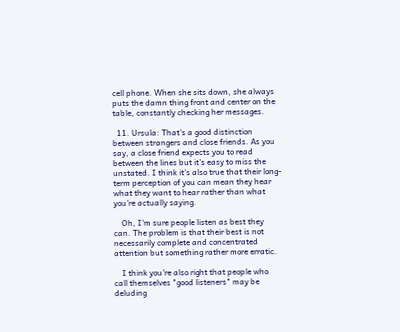cell phone. When she sits down, she always puts the damn thing front and center on the table, constantly checking her messages.

  11. Ursula: That's a good distinction between strangers and close friends. As you say, a close friend expects you to read between the lines but it's easy to miss the unstated. I think it's also true that their long-term perception of you can mean they hear what they want to hear rather than what you're actually saying.

    Oh, I'm sure people listen as best they can. The problem is that their best is not necessarily complete and concentrated attention but something rather more erratic.

    I think you're also right that people who call themselves "good listeners" may be deluding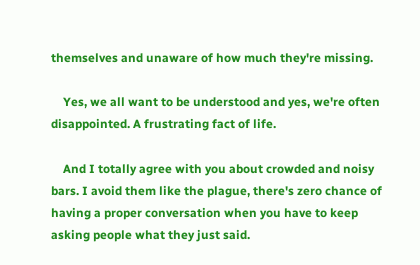themselves and unaware of how much they're missing.

    Yes, we all want to be understood and yes, we're often disappointed. A frustrating fact of life.

    And I totally agree with you about crowded and noisy bars. I avoid them like the plague, there's zero chance of having a proper conversation when you have to keep asking people what they just said.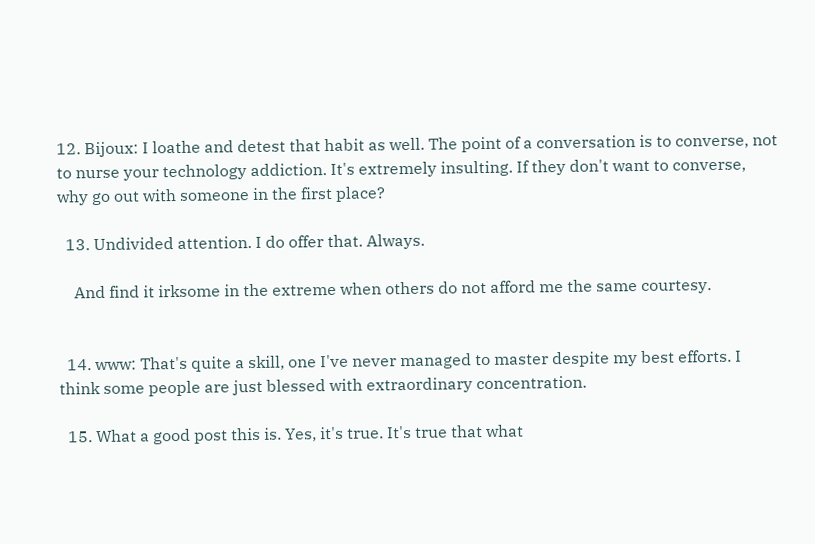12. Bijoux: I loathe and detest that habit as well. The point of a conversation is to converse, not to nurse your technology addiction. It's extremely insulting. If they don't want to converse, why go out with someone in the first place?

  13. Undivided attention. I do offer that. Always.

    And find it irksome in the extreme when others do not afford me the same courtesy.


  14. www: That's quite a skill, one I've never managed to master despite my best efforts. I think some people are just blessed with extraordinary concentration.

  15. What a good post this is. Yes, it's true. It's true that what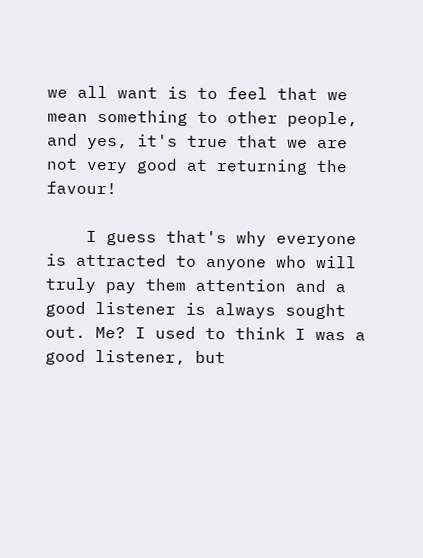we all want is to feel that we mean something to other people, and yes, it's true that we are not very good at returning the favour!

    I guess that's why everyone is attracted to anyone who will truly pay them attention and a good listener is always sought out. Me? I used to think I was a good listener, but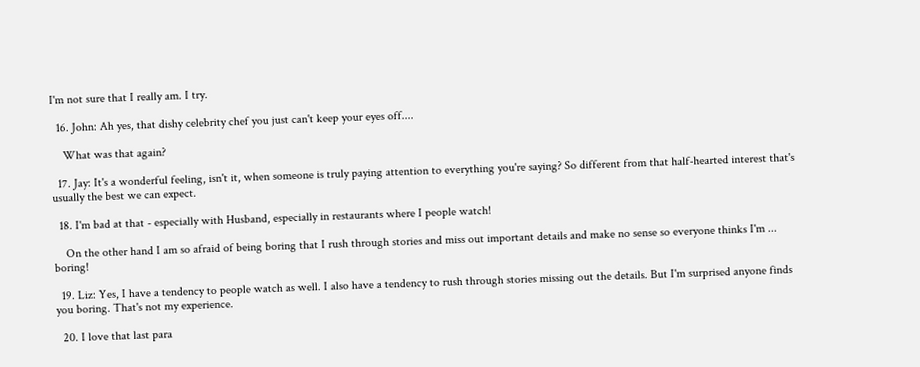I'm not sure that I really am. I try.

  16. John: Ah yes, that dishy celebrity chef you just can't keep your eyes off....

    What was that again?

  17. Jay: It's a wonderful feeling, isn't it, when someone is truly paying attention to everything you're saying? So different from that half-hearted interest that's usually the best we can expect.

  18. I'm bad at that - especially with Husband, especially in restaurants where I people watch!

    On the other hand I am so afraid of being boring that I rush through stories and miss out important details and make no sense so everyone thinks I'm ... boring!

  19. Liz: Yes, I have a tendency to people watch as well. I also have a tendency to rush through stories missing out the details. But I'm surprised anyone finds you boring. That's not my experience.

  20. I love that last para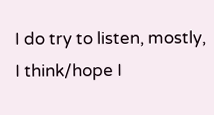I do try to listen, mostly, I think/hope I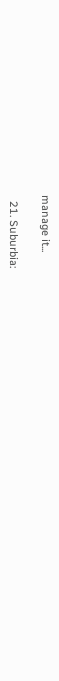manage it...

  21. Suburbia: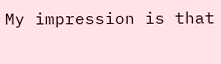My impression is that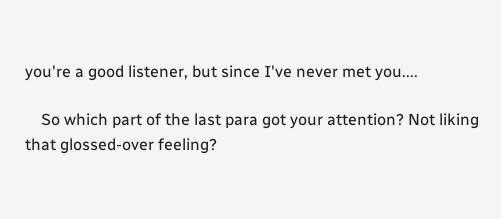you're a good listener, but since I've never met you....

    So which part of the last para got your attention? Not liking that glossed-over feeling?